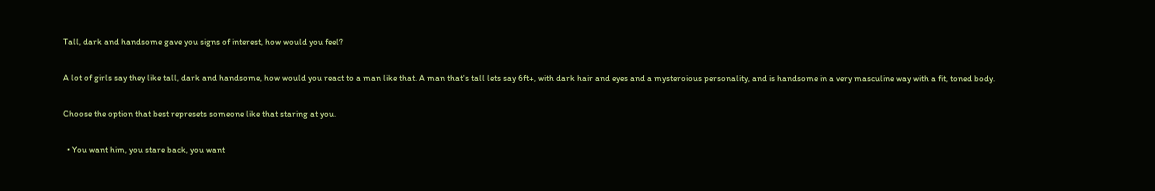Tall, dark and handsome gave you signs of interest, how would you feel?

A lot of girls say they like tall, dark and handsome, how would you react to a man like that. A man that's tall lets say 6ft+, with dark hair and eyes and a mysteroious personality, and is handsome in a very masculine way with a fit, toned body.

Choose the option that best represets someone like that staring at you.

  • You want him, you stare back, you want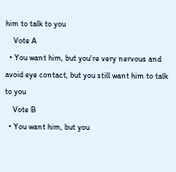him to talk to you
    Vote A
  • You want him, but you're very nervous and avoid eye contact, but you still want him to talk to you
    Vote B
  • You want him, but you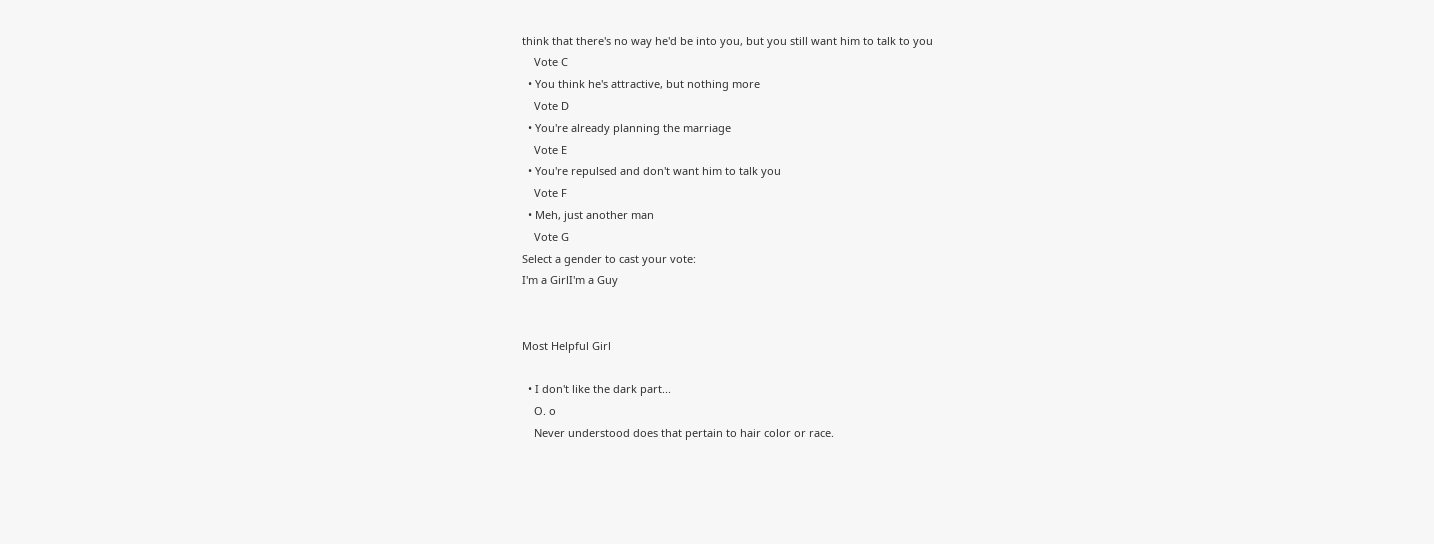think that there's no way he'd be into you, but you still want him to talk to you
    Vote C
  • You think he's attractive, but nothing more
    Vote D
  • You're already planning the marriage
    Vote E
  • You're repulsed and don't want him to talk you
    Vote F
  • Meh, just another man
    Vote G
Select a gender to cast your vote:
I'm a GirlI'm a Guy


Most Helpful Girl

  • I don't like the dark part...
    O. o
    Never understood does that pertain to hair color or race.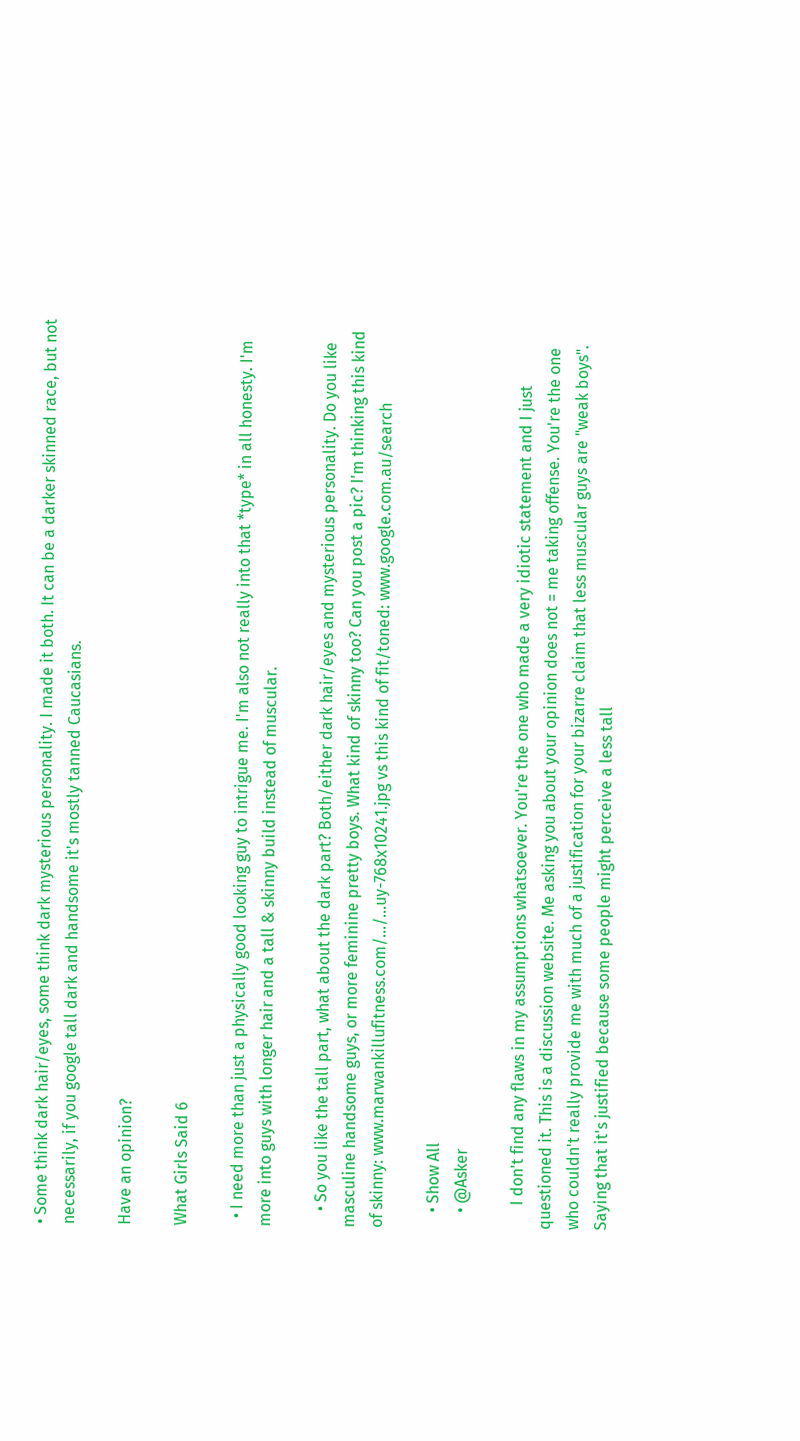• Some think dark hair/eyes, some think dark mysterious personality. I made it both. It can be a darker skinned race, but not necessarily, if you google tall dark and handsome it's mostly tanned Caucasians.

Have an opinion?

What Girls Said 6

  • I need more than just a physically good looking guy to intrigue me. I'm also not really into that *type* in all honesty. I'm more into guys with longer hair and a tall & skinny build instead of muscular.

    • So you like the tall part, what about the dark part? Both/either dark hair/eyes and mysterious personality. Do you like masculine handsome guys, or more feminine pretty boys. What kind of skinny too? Can you post a pic? I'm thinking this kind of skinny: www.marwankillufitness.com/.../...uy-768x10241.jpg vs this kind of fit/toned: www.google.com.au/search

    • Show All
    • @Asker

      I don't find any flaws in my assumptions whatsoever. You're the one who made a very idiotic statement and I just questioned it. This is a discussion website. Me asking you about your opinion does not = me taking offense. You're the one who couldn't really provide me with much of a justification for your bizarre claim that less muscular guys are "weak boys". Saying that it's justified because some people might perceive a less tall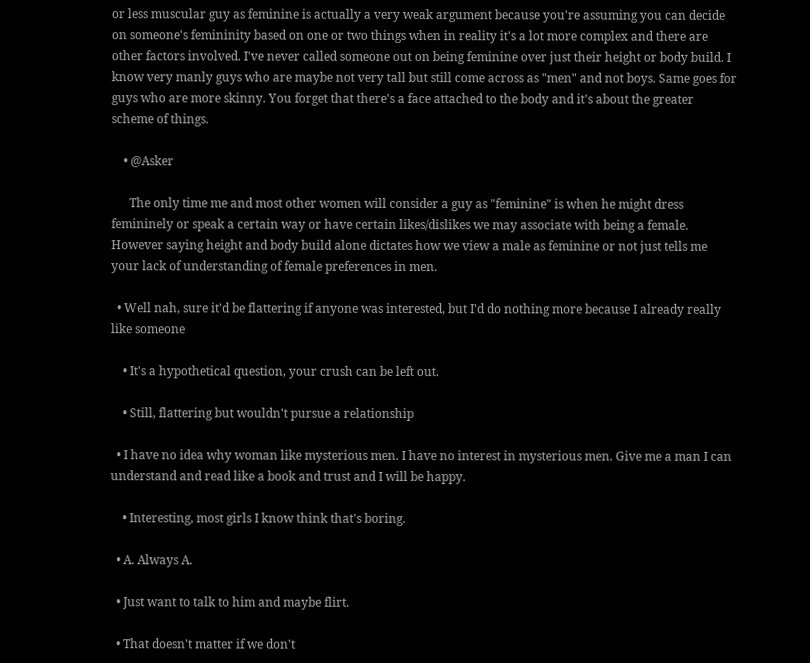or less muscular guy as feminine is actually a very weak argument because you're assuming you can decide on someone's femininity based on one or two things when in reality it's a lot more complex and there are other factors involved. I've never called someone out on being feminine over just their height or body build. I know very manly guys who are maybe not very tall but still come across as "men" and not boys. Same goes for guys who are more skinny. You forget that there's a face attached to the body and it's about the greater scheme of things.

    • @Asker

      The only time me and most other women will consider a guy as "feminine" is when he might dress femininely or speak a certain way or have certain likes/dislikes we may associate with being a female. However saying height and body build alone dictates how we view a male as feminine or not just tells me your lack of understanding of female preferences in men.

  • Well nah, sure it'd be flattering if anyone was interested, but I'd do nothing more because I already really like someone

    • It's a hypothetical question, your crush can be left out.

    • Still, flattering but wouldn't pursue a relationship

  • I have no idea why woman like mysterious men. I have no interest in mysterious men. Give me a man I can understand and read like a book and trust and I will be happy.

    • Interesting, most girls I know think that's boring.

  • A. Always A.

  • Just want to talk to him and maybe flirt.

  • That doesn't matter if we don't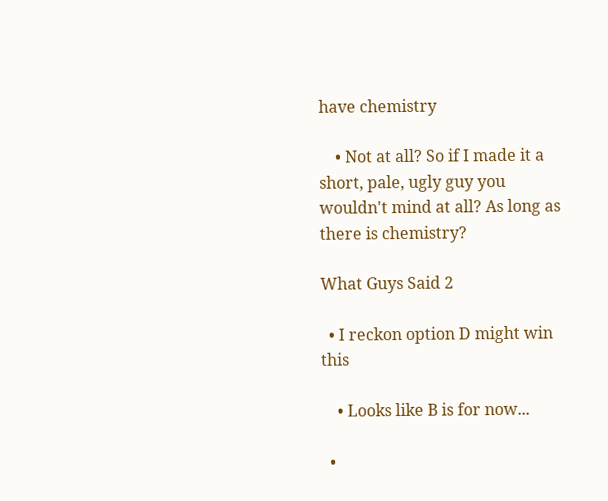have chemistry

    • Not at all? So if I made it a short, pale, ugly guy you wouldn't mind at all? As long as there is chemistry?

What Guys Said 2

  • I reckon option D might win this

    • Looks like B is for now...

  •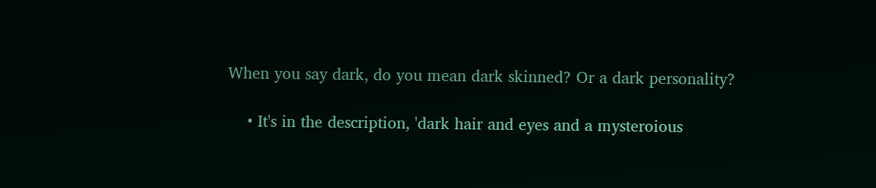When you say dark, do you mean dark skinned? Or a dark personality?

    • It's in the description, 'dark hair and eyes and a mysteroious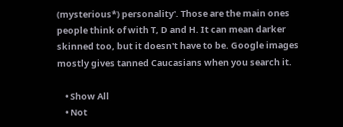(mysterious*) personality'. Those are the main ones people think of with T, D and H. It can mean darker skinned too, but it doesn't have to be. Google images mostly gives tanned Caucasians when you search it.

    • Show All
    • Not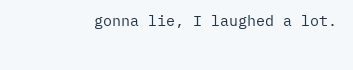gonna lie, I laughed a lot.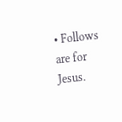• Follows are for Jesus.